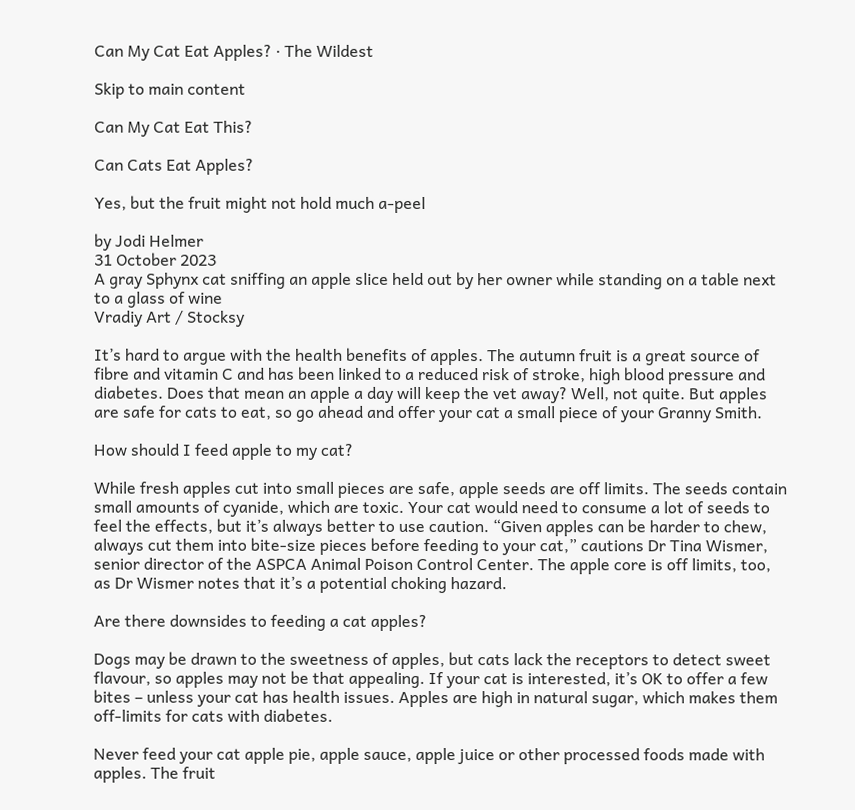Can My Cat Eat Apples? · The Wildest

Skip to main content

Can My Cat Eat This?

Can Cats Eat Apples?

Yes, but the fruit might not hold much a-peel

by Jodi Helmer
31 October 2023
A gray Sphynx cat sniffing an apple slice held out by her owner while standing on a table next to a glass of wine
Vradiy Art / Stocksy

It’s hard to argue with the health benefits of apples. The autumn fruit is a great source of fibre and vitamin C and has been linked to a reduced risk of stroke, high blood pressure and diabetes. Does that mean an apple a day will keep the vet away? Well, not quite. But apples are safe for cats to eat, so go ahead and offer your cat a small piece of your Granny Smith.

How should I feed apple to my cat?

While fresh apples cut into small pieces are safe, apple seeds are off limits. The seeds contain small amounts of cyanide, which are toxic. Your cat would need to consume a lot of seeds to feel the effects, but it’s always better to use caution. “Given apples can be harder to chew, always cut them into bite-size pieces before feeding to your cat,” cautions Dr Tina Wismer, senior director of the ASPCA Animal Poison Control Center. The apple core is off limits, too, as Dr Wismer notes that it’s a potential choking hazard.

Are there downsides to feeding a cat apples?

Dogs may be drawn to the sweetness of apples, but cats lack the receptors to detect sweet flavour, so apples may not be that appealing. If your cat is interested, it’s OK to offer a few bites – unless your cat has health issues. Apples are high in natural sugar, which makes them off-limits for cats with diabetes.

Never feed your cat apple pie, apple sauce, apple juice or other processed foods made with apples. The fruit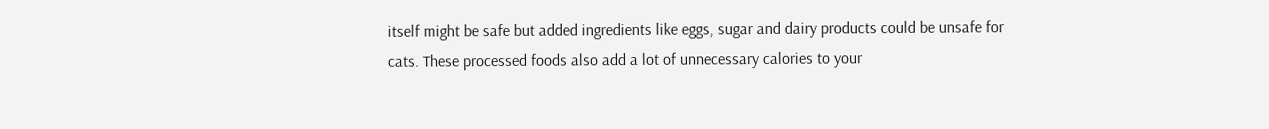itself might be safe but added ingredients like eggs, sugar and dairy products could be unsafe for cats. These processed foods also add a lot of unnecessary calories to your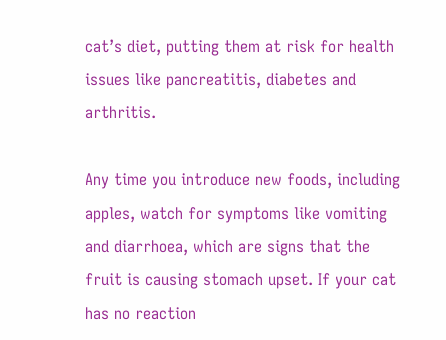cat’s diet, putting them at risk for health issues like pancreatitis, diabetes and arthritis.

Any time you introduce new foods, including apples, watch for symptoms like vomiting and diarrhoea, which are signs that the fruit is causing stomach upset. If your cat has no reaction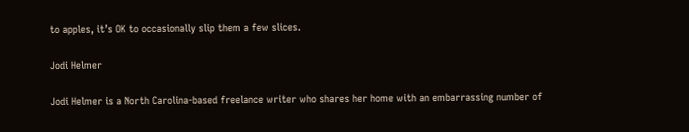to apples, it’s OK to occasionally slip them a few slices.

Jodi Helmer

Jodi Helmer is a North Carolina-based freelance writer who shares her home with an embarrassing number of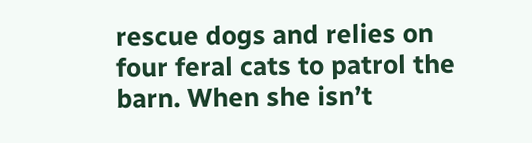rescue dogs and relies on four feral cats to patrol the barn. When she isn’t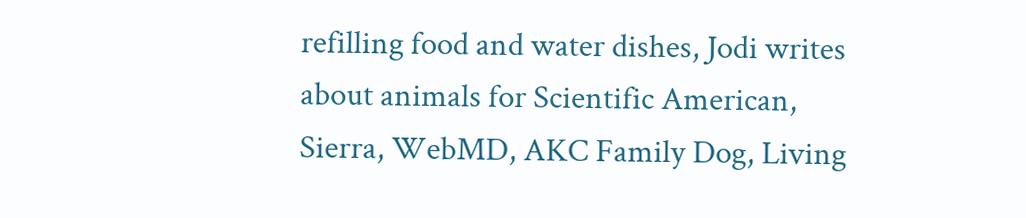refilling food and water dishes, Jodi writes about animals for Scientific American, Sierra, WebMD, AKC Family Dog, Living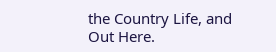the Country Life, and Out Here.